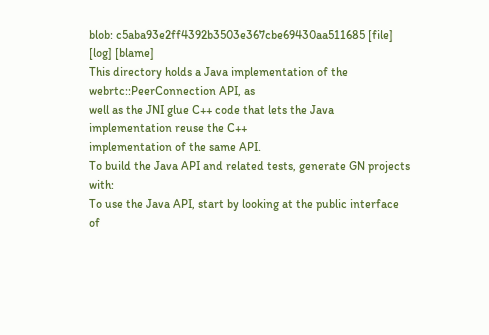blob: c5aba93e2ff4392b3503e367cbe69430aa511685 [file] [log] [blame]
This directory holds a Java implementation of the webrtc::PeerConnection API, as
well as the JNI glue C++ code that lets the Java implementation reuse the C++
implementation of the same API.
To build the Java API and related tests, generate GN projects with:
To use the Java API, start by looking at the public interface of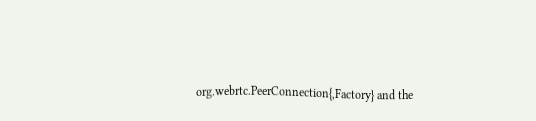org.webrtc.PeerConnection{,Factory} and the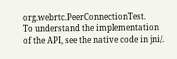org.webrtc.PeerConnectionTest.
To understand the implementation of the API, see the native code in jni/.